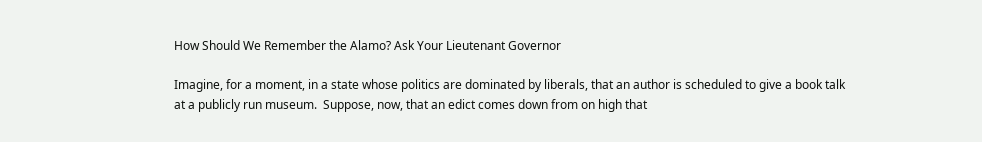How Should We Remember the Alamo? Ask Your Lieutenant Governor

Imagine, for a moment, in a state whose politics are dominated by liberals, that an author is scheduled to give a book talk at a publicly run museum.  Suppose, now, that an edict comes down from on high that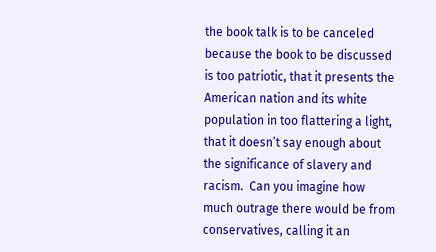the book talk is to be canceled because the book to be discussed is too patriotic, that it presents the American nation and its white population in too flattering a light, that it doesn’t say enough about the significance of slavery and racism.  Can you imagine how much outrage there would be from conservatives, calling it an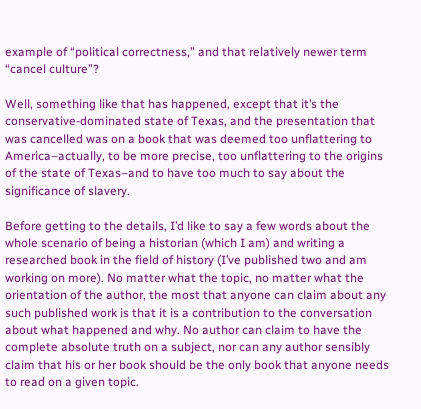example of “political correctness,” and that relatively newer term “cancel culture”?

Well, something like that has happened, except that it’s the conservative-dominated state of Texas, and the presentation that was cancelled was on a book that was deemed too unflattering to America–actually, to be more precise, too unflattering to the origins of the state of Texas–and to have too much to say about the significance of slavery.

Before getting to the details, I’d like to say a few words about the whole scenario of being a historian (which I am) and writing a researched book in the field of history (I’ve published two and am working on more). No matter what the topic, no matter what the orientation of the author, the most that anyone can claim about any such published work is that it is a contribution to the conversation about what happened and why. No author can claim to have the complete absolute truth on a subject, nor can any author sensibly claim that his or her book should be the only book that anyone needs to read on a given topic.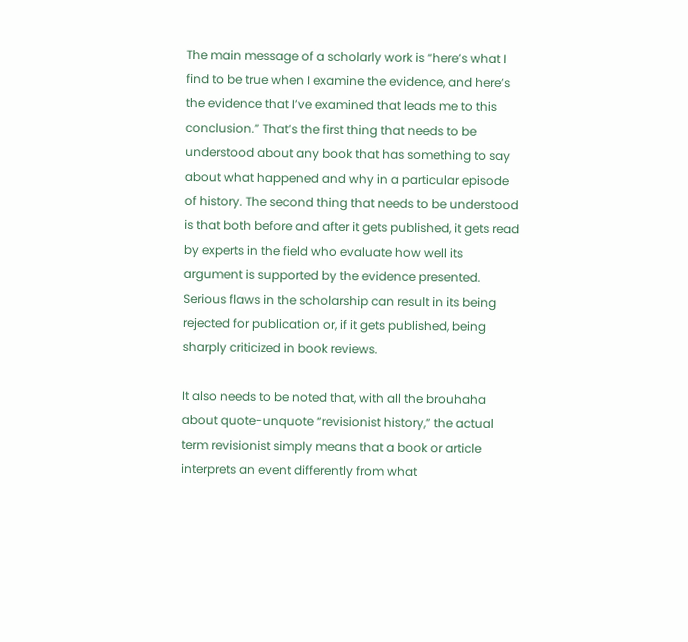The main message of a scholarly work is “here’s what I find to be true when I examine the evidence, and here’s the evidence that I’ve examined that leads me to this conclusion.” That’s the first thing that needs to be understood about any book that has something to say about what happened and why in a particular episode of history. The second thing that needs to be understood is that both before and after it gets published, it gets read by experts in the field who evaluate how well its argument is supported by the evidence presented. Serious flaws in the scholarship can result in its being rejected for publication or, if it gets published, being sharply criticized in book reviews.

It also needs to be noted that, with all the brouhaha about quote-unquote “revisionist history,” the actual term revisionist simply means that a book or article interprets an event differently from what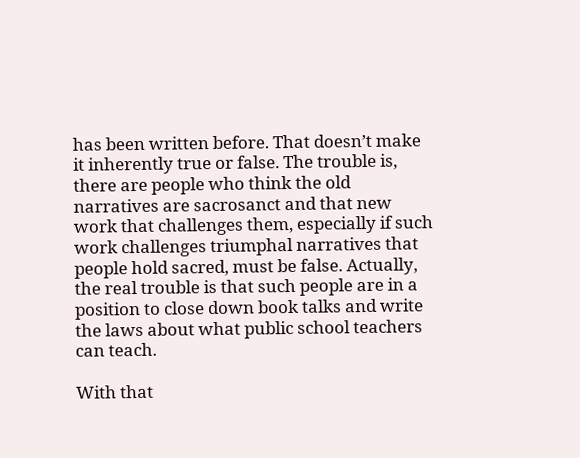has been written before. That doesn’t make it inherently true or false. The trouble is, there are people who think the old narratives are sacrosanct and that new work that challenges them, especially if such work challenges triumphal narratives that people hold sacred, must be false. Actually, the real trouble is that such people are in a position to close down book talks and write the laws about what public school teachers can teach.

With that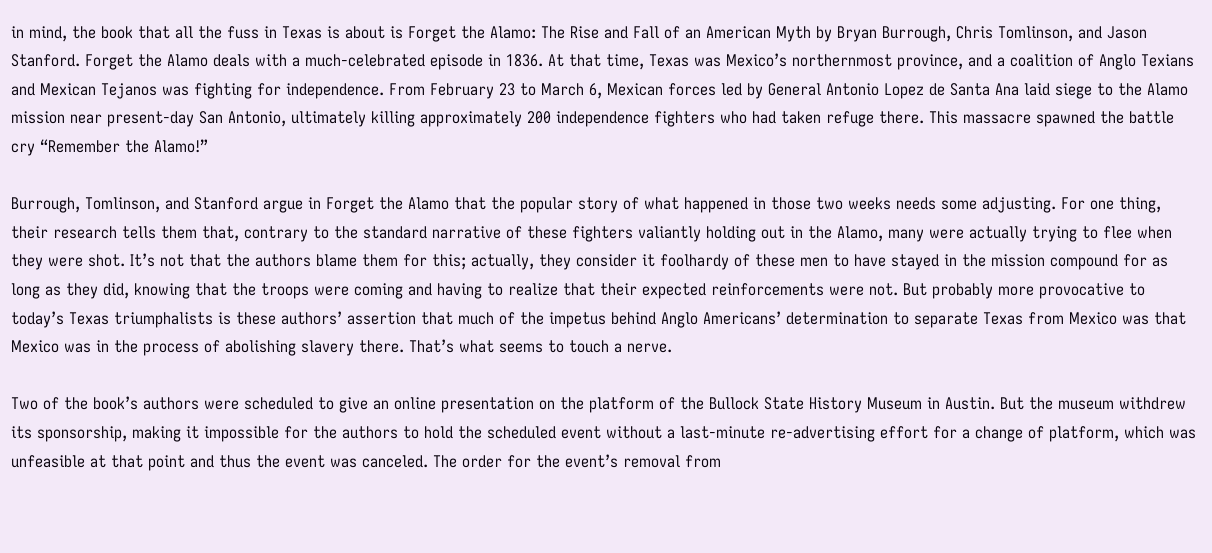in mind, the book that all the fuss in Texas is about is Forget the Alamo: The Rise and Fall of an American Myth by Bryan Burrough, Chris Tomlinson, and Jason Stanford. Forget the Alamo deals with a much-celebrated episode in 1836. At that time, Texas was Mexico’s northernmost province, and a coalition of Anglo Texians and Mexican Tejanos was fighting for independence. From February 23 to March 6, Mexican forces led by General Antonio Lopez de Santa Ana laid siege to the Alamo mission near present-day San Antonio, ultimately killing approximately 200 independence fighters who had taken refuge there. This massacre spawned the battle cry “Remember the Alamo!”

Burrough, Tomlinson, and Stanford argue in Forget the Alamo that the popular story of what happened in those two weeks needs some adjusting. For one thing, their research tells them that, contrary to the standard narrative of these fighters valiantly holding out in the Alamo, many were actually trying to flee when they were shot. It’s not that the authors blame them for this; actually, they consider it foolhardy of these men to have stayed in the mission compound for as long as they did, knowing that the troops were coming and having to realize that their expected reinforcements were not. But probably more provocative to today’s Texas triumphalists is these authors’ assertion that much of the impetus behind Anglo Americans’ determination to separate Texas from Mexico was that Mexico was in the process of abolishing slavery there. That’s what seems to touch a nerve.

Two of the book’s authors were scheduled to give an online presentation on the platform of the Bullock State History Museum in Austin. But the museum withdrew its sponsorship, making it impossible for the authors to hold the scheduled event without a last-minute re-advertising effort for a change of platform, which was unfeasible at that point and thus the event was canceled. The order for the event’s removal from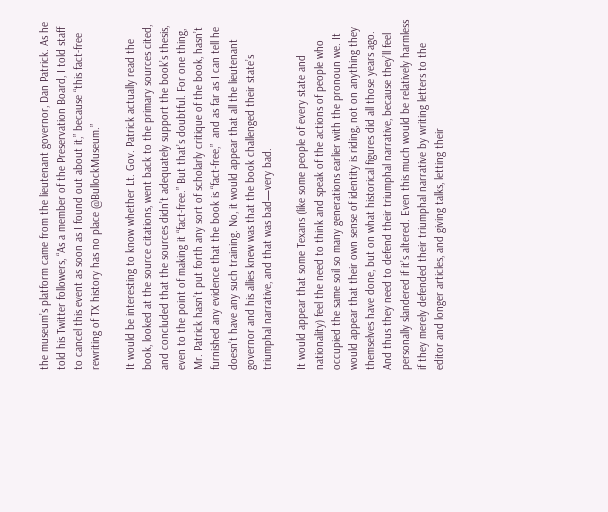the museum’s platform came from the lieutenant governor, Dan Patrick. As he told his Twitter followers, “As a member of the Preservation Board, I told staff to cancel this event as soon as I found out about it,” because “this fact-free rewriting of TX history has no place @BullockMuseum.”

It would be interesting to know whether Lt. Gov. Patrick actually read the book, looked at the source citations, went back to the primary sources cited, and concluded that the sources didn’t adequately support the book’s thesis, even to the point of making it “fact-free.” But that’s doubtful. For one thing, Mr. Patrick hasn’t put forth any sort of scholarly critique of the book, hasn’t furnished any evidence that the book is “fact-free,”  and as far as I can tell he doesn’t have any such training. No, it would appear that all the lieutenant governor and his allies knew was that the book challenged their state’s triumphal narrative, and that was bad—very bad.

It would appear that some Texans (like some people of every state and nationality) feel the need to think and speak of the actions of people who occupied the same soil so many generations earlier with the pronoun we. It would appear that their own sense of identity is riding, not on anything they themselves have done, but on what historical figures did all those years ago. And thus they need to defend their triumphal narrative, because they’ll feel personally slandered if it’s altered. Even this much would be relatively harmless if they merely defended their triumphal narrative by writing letters to the editor and longer articles, and giving talks, letting their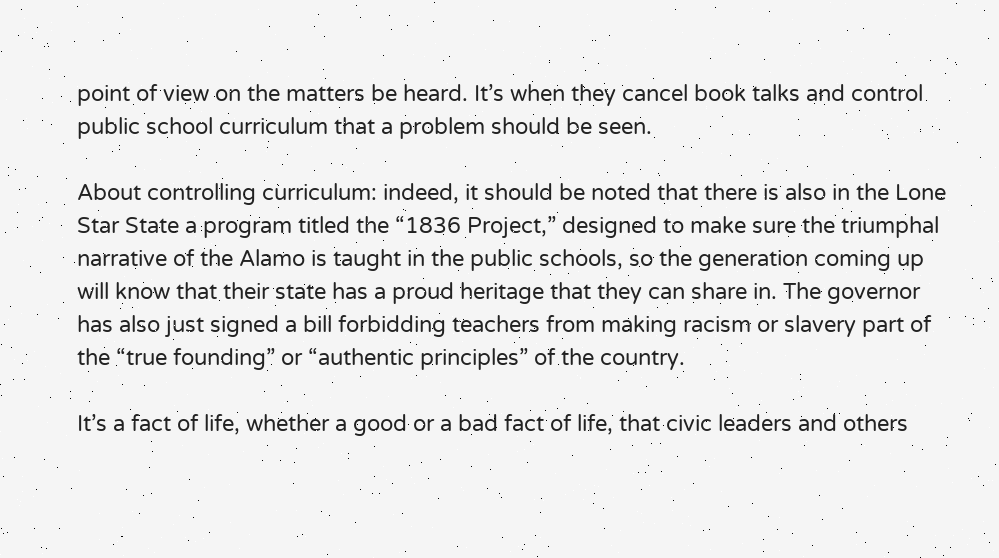point of view on the matters be heard. It’s when they cancel book talks and control public school curriculum that a problem should be seen.

About controlling curriculum: indeed, it should be noted that there is also in the Lone Star State a program titled the “1836 Project,” designed to make sure the triumphal narrative of the Alamo is taught in the public schools, so the generation coming up will know that their state has a proud heritage that they can share in. The governor has also just signed a bill forbidding teachers from making racism or slavery part of the “true founding” or “authentic principles” of the country.

It’s a fact of life, whether a good or a bad fact of life, that civic leaders and others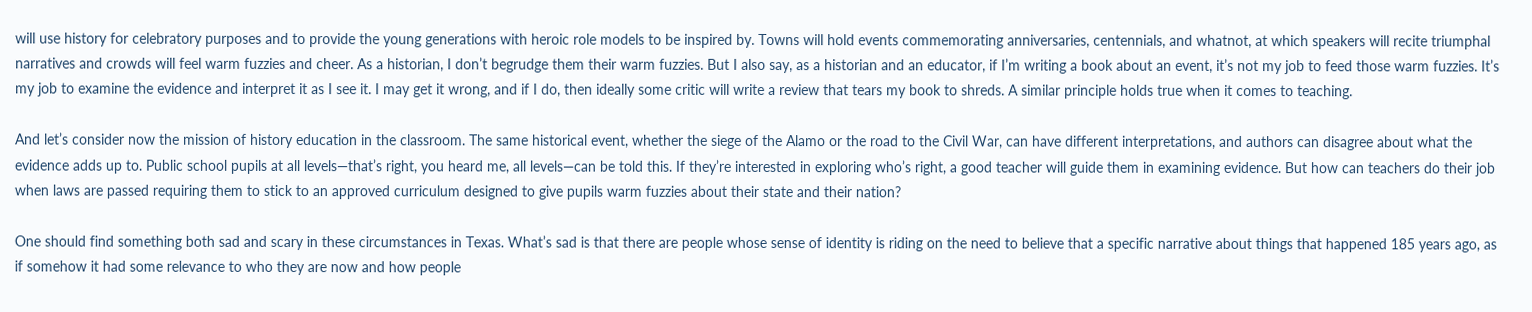will use history for celebratory purposes and to provide the young generations with heroic role models to be inspired by. Towns will hold events commemorating anniversaries, centennials, and whatnot, at which speakers will recite triumphal narratives and crowds will feel warm fuzzies and cheer. As a historian, I don’t begrudge them their warm fuzzies. But I also say, as a historian and an educator, if I’m writing a book about an event, it’s not my job to feed those warm fuzzies. It’s my job to examine the evidence and interpret it as I see it. I may get it wrong, and if I do, then ideally some critic will write a review that tears my book to shreds. A similar principle holds true when it comes to teaching.

And let’s consider now the mission of history education in the classroom. The same historical event, whether the siege of the Alamo or the road to the Civil War, can have different interpretations, and authors can disagree about what the evidence adds up to. Public school pupils at all levels—that’s right, you heard me, all levels—can be told this. If they’re interested in exploring who’s right, a good teacher will guide them in examining evidence. But how can teachers do their job when laws are passed requiring them to stick to an approved curriculum designed to give pupils warm fuzzies about their state and their nation?

One should find something both sad and scary in these circumstances in Texas. What’s sad is that there are people whose sense of identity is riding on the need to believe that a specific narrative about things that happened 185 years ago, as if somehow it had some relevance to who they are now and how people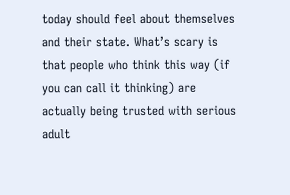today should feel about themselves and their state. What’s scary is that people who think this way (if you can call it thinking) are actually being trusted with serious adult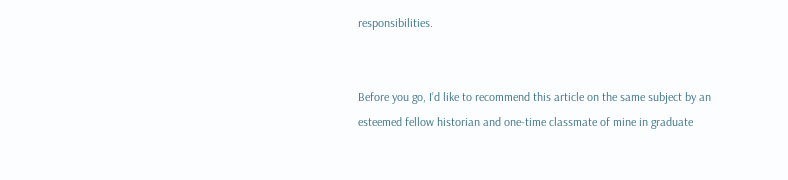responsibilities.


Before you go, I’d like to recommend this article on the same subject by an esteemed fellow historian and one-time classmate of mine in graduate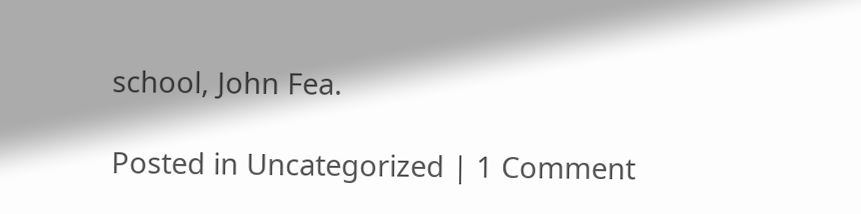school, John Fea.

Posted in Uncategorized | 1 Comment